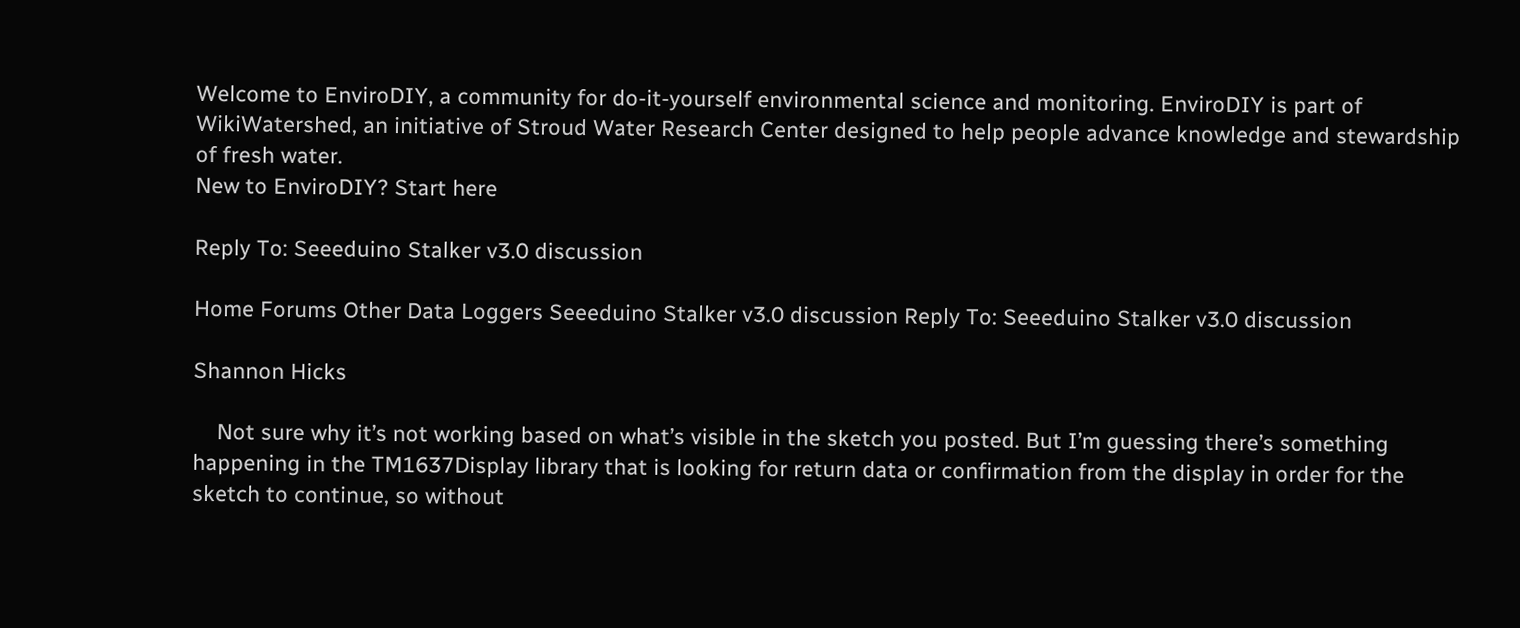Welcome to EnviroDIY, a community for do-it-yourself environmental science and monitoring. EnviroDIY is part of WikiWatershed, an initiative of Stroud Water Research Center designed to help people advance knowledge and stewardship of fresh water.
New to EnviroDIY? Start here

Reply To: Seeeduino Stalker v3.0 discussion

Home Forums Other Data Loggers Seeeduino Stalker v3.0 discussion Reply To: Seeeduino Stalker v3.0 discussion

Shannon Hicks

    Not sure why it’s not working based on what’s visible in the sketch you posted. But I’m guessing there’s something happening in the TM1637Display library that is looking for return data or confirmation from the display in order for the sketch to continue, so without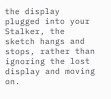the display plugged into your Stalker, the sketch hangs and stops, rather than ignoring the lost display and moving on.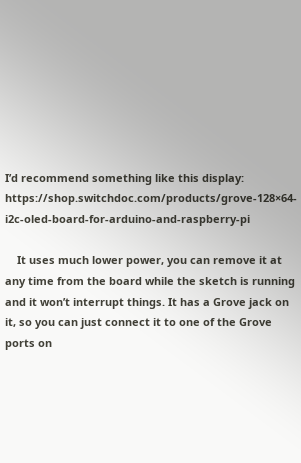I’d recommend something like this display: https://shop.switchdoc.com/products/grove-128×64-i2c-oled-board-for-arduino-and-raspberry-pi

    It uses much lower power, you can remove it at any time from the board while the sketch is running and it won’t interrupt things. It has a Grove jack on it, so you can just connect it to one of the Grove ports on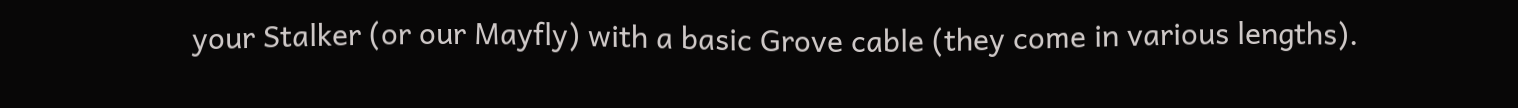your Stalker (or our Mayfly) with a basic Grove cable (they come in various lengths).